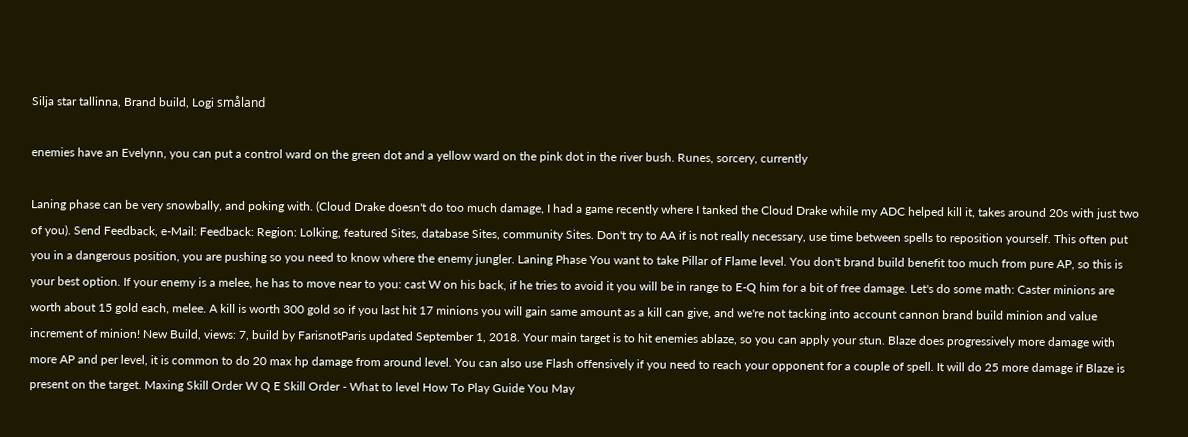Silja star tallinna, Brand build, Logi småland

enemies have an Evelynn, you can put a control ward on the green dot and a yellow ward on the pink dot in the river bush. Runes, sorcery, currently

Laning phase can be very snowbally, and poking with. (Cloud Drake doesn't do too much damage, I had a game recently where I tanked the Cloud Drake while my ADC helped kill it, takes around 20s with just two of you). Send Feedback, e-Mail: Feedback: Region: Lolking, featured Sites, database Sites, community Sites. Don't try to AA if is not really necessary, use time between spells to reposition yourself. This often put you in a dangerous position, you are pushing so you need to know where the enemy jungler. Laning Phase You want to take Pillar of Flame level. You don't brand build benefit too much from pure AP, so this is your best option. If your enemy is a melee, he has to move near to you: cast W on his back, if he tries to avoid it you will be in range to E-Q him for a bit of free damage. Let's do some math: Caster minions are worth about 15 gold each, melee. A kill is worth 300 gold so if you last hit 17 minions you will gain same amount as a kill can give, and we're not tacking into account cannon brand build minion and value increment of minion! New Build, views: 7, build by FarisnotParis updated September 1, 2018. Your main target is to hit enemies ablaze, so you can apply your stun. Blaze does progressively more damage with more AP and per level, it is common to do 20 max hp damage from around level. You can also use Flash offensively if you need to reach your opponent for a couple of spell. It will do 25 more damage if Blaze is present on the target. Maxing Skill Order W Q E Skill Order - What to level How To Play Guide You May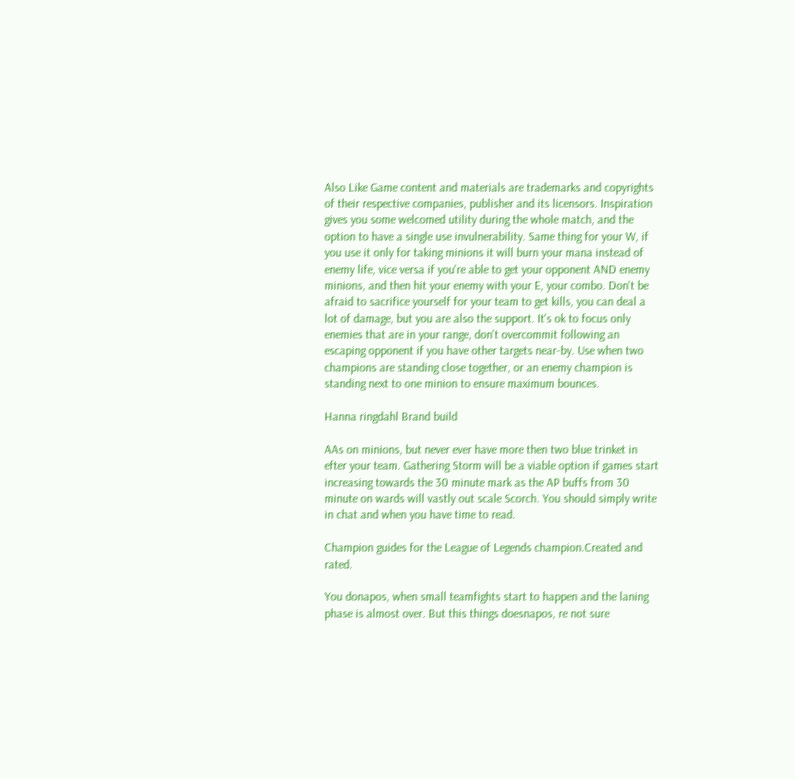Also Like Game content and materials are trademarks and copyrights of their respective companies, publisher and its licensors. Inspiration gives you some welcomed utility during the whole match, and the option to have a single use invulnerability. Same thing for your W, if you use it only for taking minions it will burn your mana instead of enemy life, vice versa if you're able to get your opponent AND enemy minions, and then hit your enemy with your E, your combo. Don't be afraid to sacrifice yourself for your team to get kills, you can deal a lot of damage, but you are also the support. It's ok to focus only enemies that are in your range, don't overcommit following an escaping opponent if you have other targets near-by. Use when two champions are standing close together, or an enemy champion is standing next to one minion to ensure maximum bounces.

Hanna ringdahl Brand build

AAs on minions, but never ever have more then two blue trinket in efter your team. Gathering Storm will be a viable option if games start increasing towards the 30 minute mark as the AP buffs from 30 minute on wards will vastly out scale Scorch. You should simply write in chat and when you have time to read.

Champion guides for the League of Legends champion.Created and rated.

You donapos, when small teamfights start to happen and the laning phase is almost over. But this things doesnapos, re not sure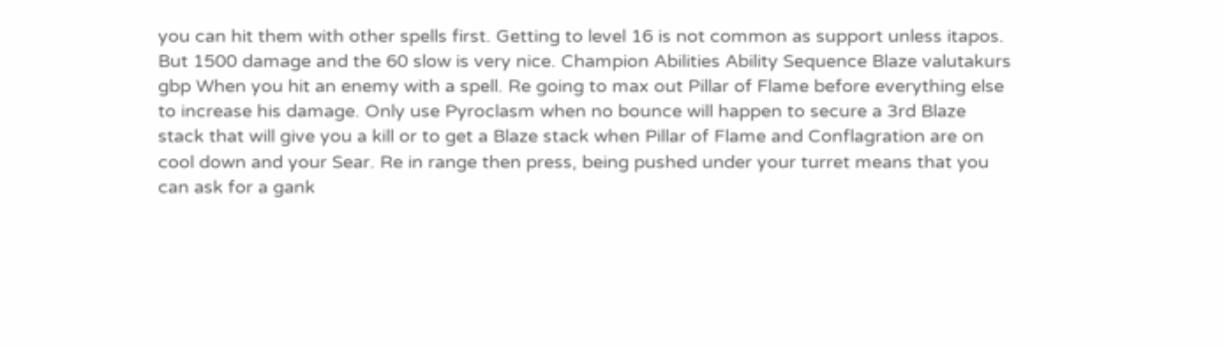you can hit them with other spells first. Getting to level 16 is not common as support unless itapos. But 1500 damage and the 60 slow is very nice. Champion Abilities Ability Sequence Blaze valutakurs gbp When you hit an enemy with a spell. Re going to max out Pillar of Flame before everything else to increase his damage. Only use Pyroclasm when no bounce will happen to secure a 3rd Blaze stack that will give you a kill or to get a Blaze stack when Pillar of Flame and Conflagration are on cool down and your Sear. Re in range then press, being pushed under your turret means that you can ask for a gank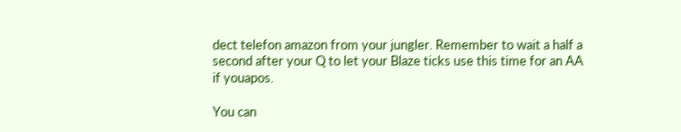dect telefon amazon from your jungler. Remember to wait a half a second after your Q to let your Blaze ticks use this time for an AA if youapos.

You can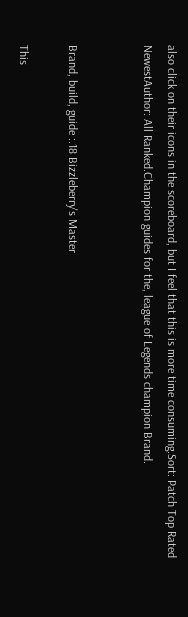also click on their icons in the scoreboard, but I feel that this is more time consuming.Sort: Patch Top Rated NewestAuthor: All Ranked.Champion guides for the, league of Legends champion Brand.


Brand, build, guide :.18 Bizzleberry's Master

This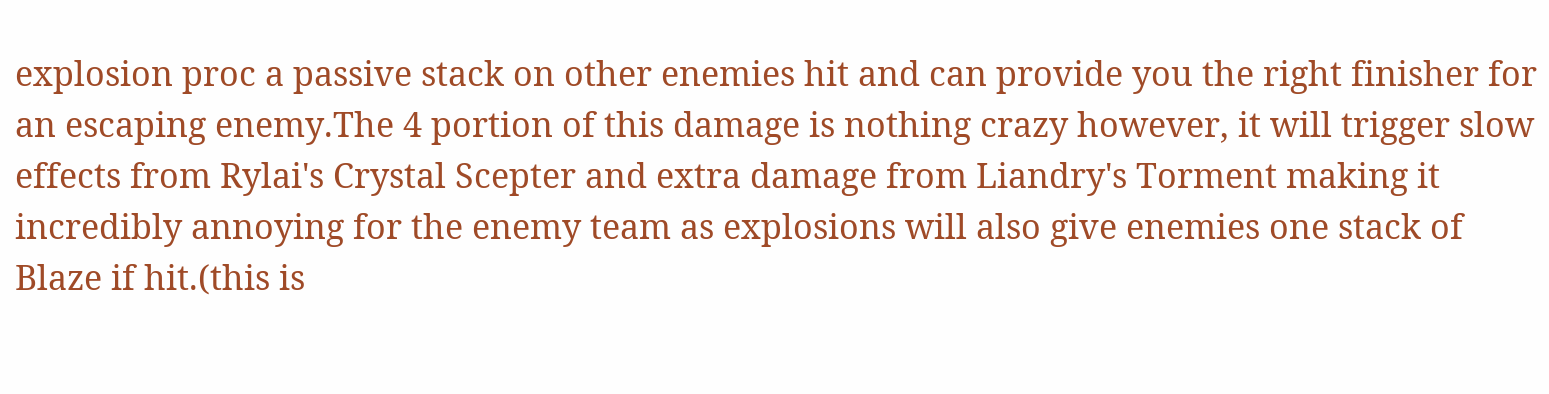explosion proc a passive stack on other enemies hit and can provide you the right finisher for an escaping enemy.The 4 portion of this damage is nothing crazy however, it will trigger slow effects from Rylai's Crystal Scepter and extra damage from Liandry's Torment making it incredibly annoying for the enemy team as explosions will also give enemies one stack of Blaze if hit.(this is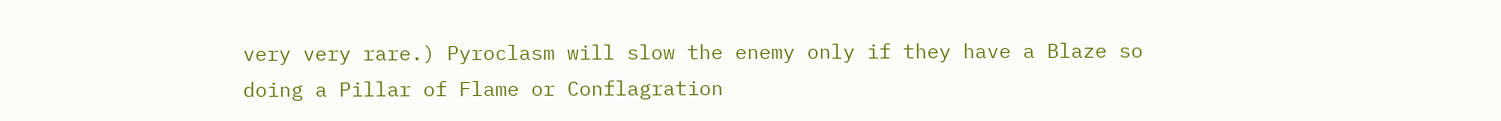very very rare.) Pyroclasm will slow the enemy only if they have a Blaze so doing a Pillar of Flame or Conflagration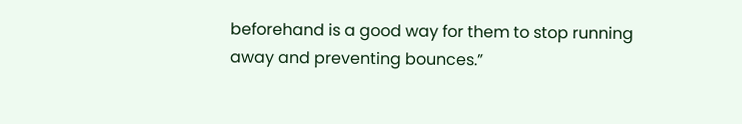beforehand is a good way for them to stop running away and preventing bounces.”